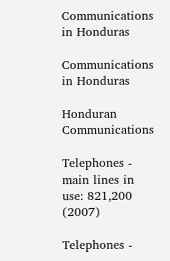Communications in Honduras

Communications in Honduras

Honduran Communications

Telephones - main lines in use: 821,200 (2007)

Telephones -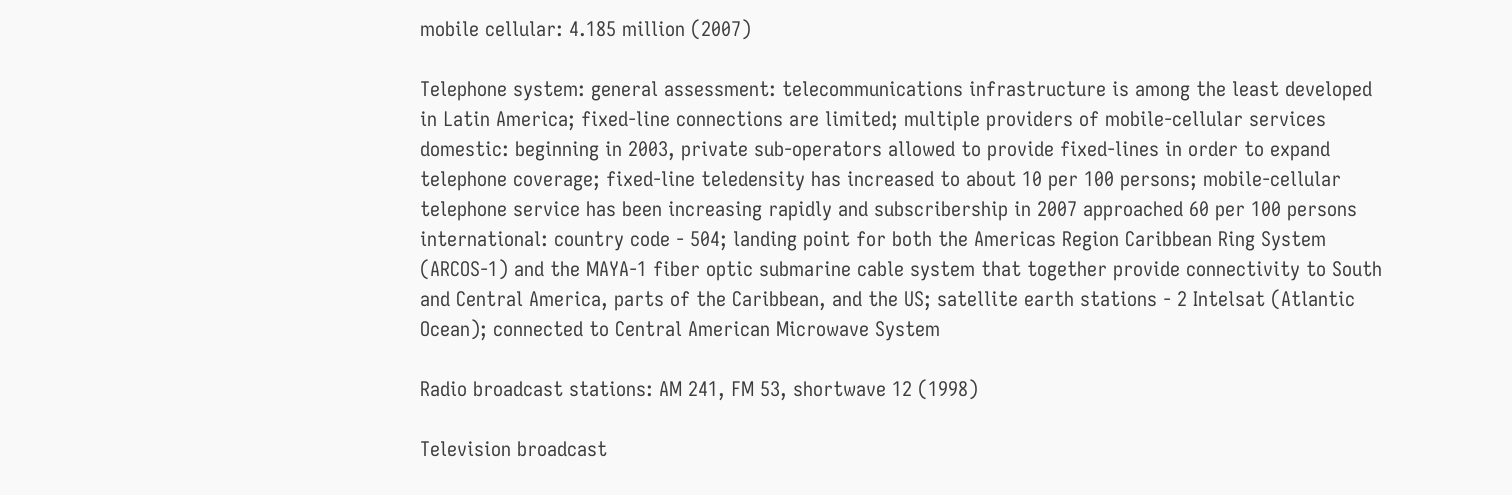mobile cellular: 4.185 million (2007)

Telephone system: general assessment: telecommunications infrastructure is among the least developed in Latin America; fixed-line connections are limited; multiple providers of mobile-cellular services domestic: beginning in 2003, private sub-operators allowed to provide fixed-lines in order to expand telephone coverage; fixed-line teledensity has increased to about 10 per 100 persons; mobile-cellular telephone service has been increasing rapidly and subscribership in 2007 approached 60 per 100 persons international: country code - 504; landing point for both the Americas Region Caribbean Ring System (ARCOS-1) and the MAYA-1 fiber optic submarine cable system that together provide connectivity to South and Central America, parts of the Caribbean, and the US; satellite earth stations - 2 Intelsat (Atlantic Ocean); connected to Central American Microwave System

Radio broadcast stations: AM 241, FM 53, shortwave 12 (1998)

Television broadcast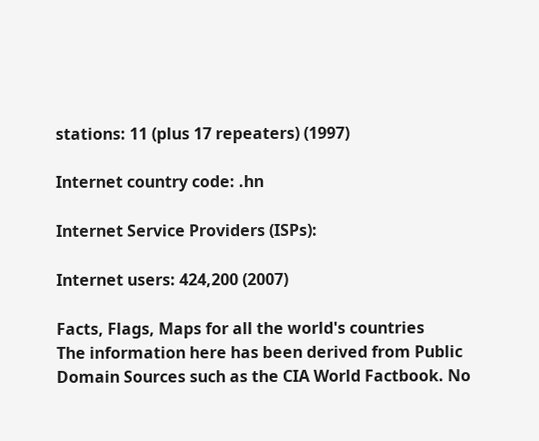stations: 11 (plus 17 repeaters) (1997)

Internet country code: .hn

Internet Service Providers (ISPs):

Internet users: 424,200 (2007)

Facts, Flags, Maps for all the world's countries
The information here has been derived from Public Domain Sources such as the CIA World Factbook. No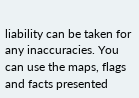liability can be taken for any inaccuracies. You can use the maps, flags and facts presented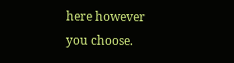here however you choose.